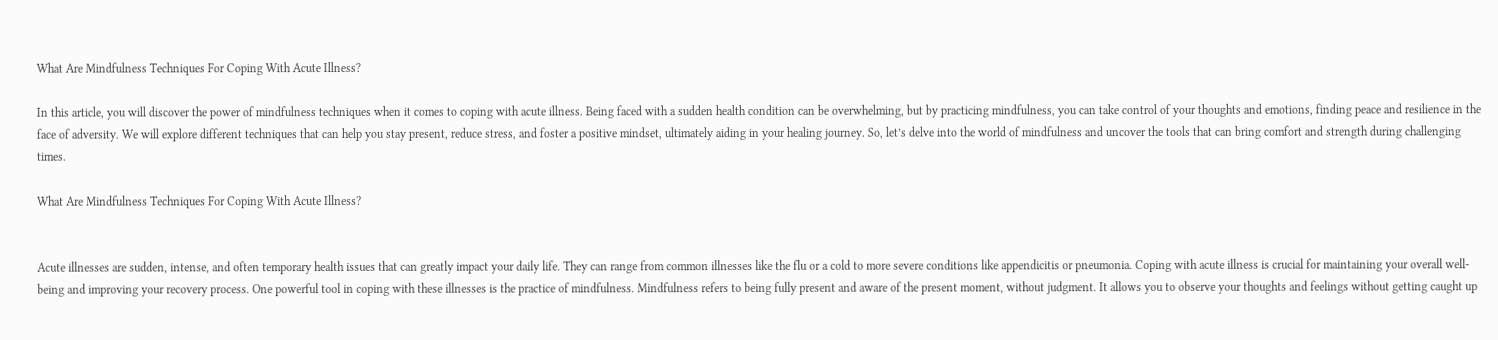What Are Mindfulness Techniques For Coping With Acute Illness?

In this article, you will discover the power of mindfulness techniques when it comes to coping with acute illness. Being faced with a sudden health condition can be overwhelming, but by practicing mindfulness, you can take control of your thoughts and emotions, finding peace and resilience in the face of adversity. We will explore different techniques that can help you stay present, reduce stress, and foster a positive mindset, ultimately aiding in your healing journey. So, let’s delve into the world of mindfulness and uncover the tools that can bring comfort and strength during challenging times.

What Are Mindfulness Techniques For Coping With Acute Illness?


Acute illnesses are sudden, intense, and often temporary health issues that can greatly impact your daily life. They can range from common illnesses like the flu or a cold to more severe conditions like appendicitis or pneumonia. Coping with acute illness is crucial for maintaining your overall well-being and improving your recovery process. One powerful tool in coping with these illnesses is the practice of mindfulness. Mindfulness refers to being fully present and aware of the present moment, without judgment. It allows you to observe your thoughts and feelings without getting caught up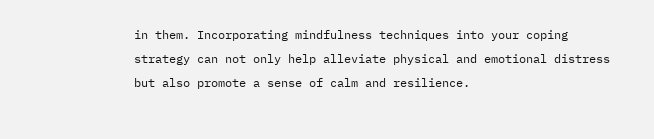in them. Incorporating mindfulness techniques into your coping strategy can not only help alleviate physical and emotional distress but also promote a sense of calm and resilience.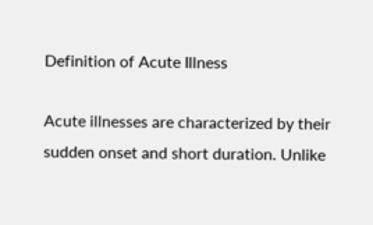Definition of Acute Illness

Acute illnesses are characterized by their sudden onset and short duration. Unlike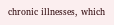chronic illnesses, which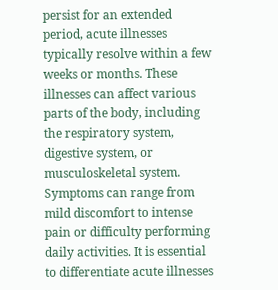persist for an extended period, acute illnesses typically resolve within a few weeks or months. These illnesses can affect various parts of the body, including the respiratory system, digestive system, or musculoskeletal system. Symptoms can range from mild discomfort to intense pain or difficulty performing daily activities. It is essential to differentiate acute illnesses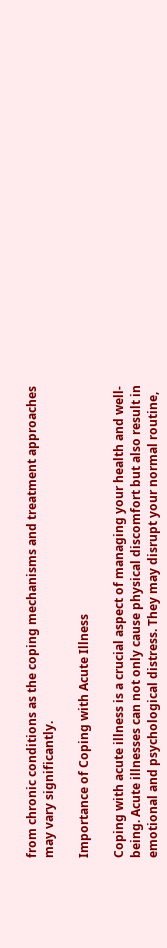from chronic conditions as the coping mechanisms and treatment approaches may vary significantly.

Importance of Coping with Acute Illness

Coping with acute illness is a crucial aspect of managing your health and well-being. Acute illnesses can not only cause physical discomfort but also result in emotional and psychological distress. They may disrupt your normal routine,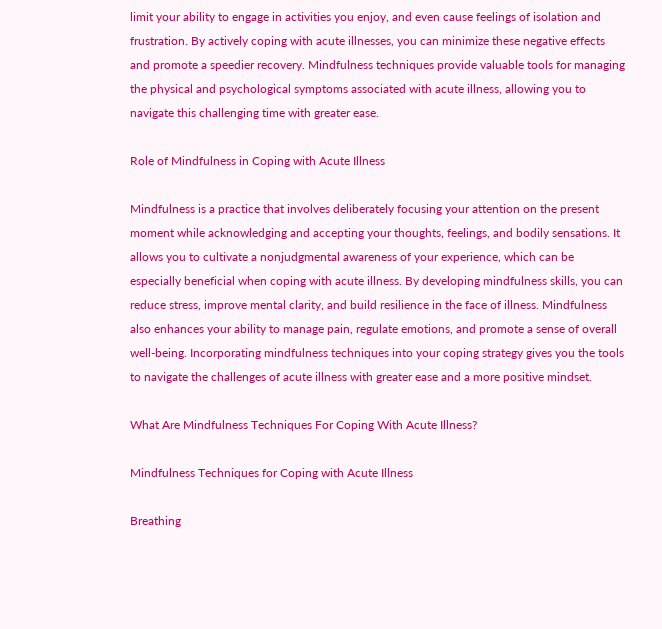limit your ability to engage in activities you enjoy, and even cause feelings of isolation and frustration. By actively coping with acute illnesses, you can minimize these negative effects and promote a speedier recovery. Mindfulness techniques provide valuable tools for managing the physical and psychological symptoms associated with acute illness, allowing you to navigate this challenging time with greater ease.

Role of Mindfulness in Coping with Acute Illness

Mindfulness is a practice that involves deliberately focusing your attention on the present moment while acknowledging and accepting your thoughts, feelings, and bodily sensations. It allows you to cultivate a nonjudgmental awareness of your experience, which can be especially beneficial when coping with acute illness. By developing mindfulness skills, you can reduce stress, improve mental clarity, and build resilience in the face of illness. Mindfulness also enhances your ability to manage pain, regulate emotions, and promote a sense of overall well-being. Incorporating mindfulness techniques into your coping strategy gives you the tools to navigate the challenges of acute illness with greater ease and a more positive mindset.

What Are Mindfulness Techniques For Coping With Acute Illness?

Mindfulness Techniques for Coping with Acute Illness

Breathing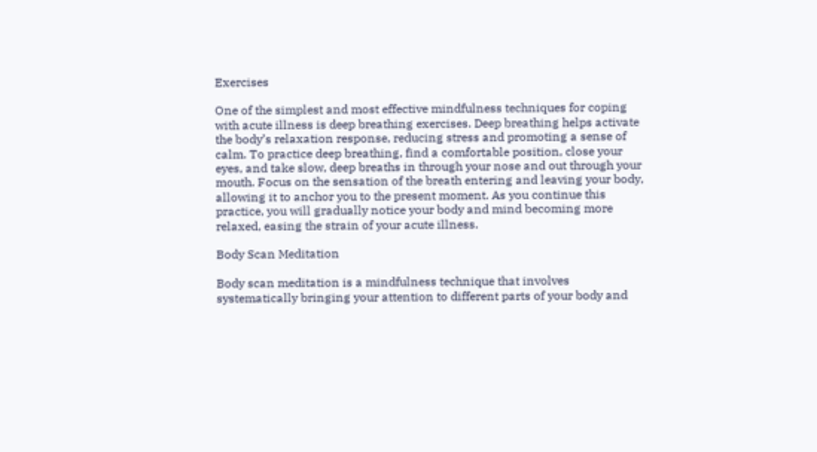Exercises

One of the simplest and most effective mindfulness techniques for coping with acute illness is deep breathing exercises. Deep breathing helps activate the body’s relaxation response, reducing stress and promoting a sense of calm. To practice deep breathing, find a comfortable position, close your eyes, and take slow, deep breaths in through your nose and out through your mouth. Focus on the sensation of the breath entering and leaving your body, allowing it to anchor you to the present moment. As you continue this practice, you will gradually notice your body and mind becoming more relaxed, easing the strain of your acute illness.

Body Scan Meditation

Body scan meditation is a mindfulness technique that involves systematically bringing your attention to different parts of your body and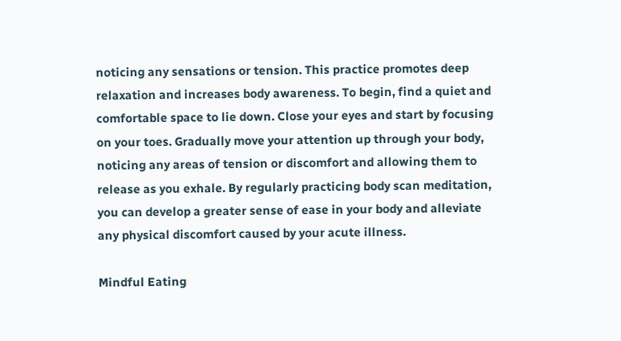noticing any sensations or tension. This practice promotes deep relaxation and increases body awareness. To begin, find a quiet and comfortable space to lie down. Close your eyes and start by focusing on your toes. Gradually move your attention up through your body, noticing any areas of tension or discomfort and allowing them to release as you exhale. By regularly practicing body scan meditation, you can develop a greater sense of ease in your body and alleviate any physical discomfort caused by your acute illness.

Mindful Eating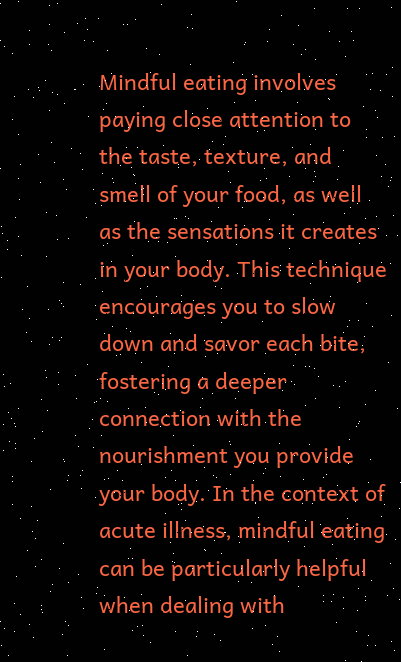Mindful eating involves paying close attention to the taste, texture, and smell of your food, as well as the sensations it creates in your body. This technique encourages you to slow down and savor each bite, fostering a deeper connection with the nourishment you provide your body. In the context of acute illness, mindful eating can be particularly helpful when dealing with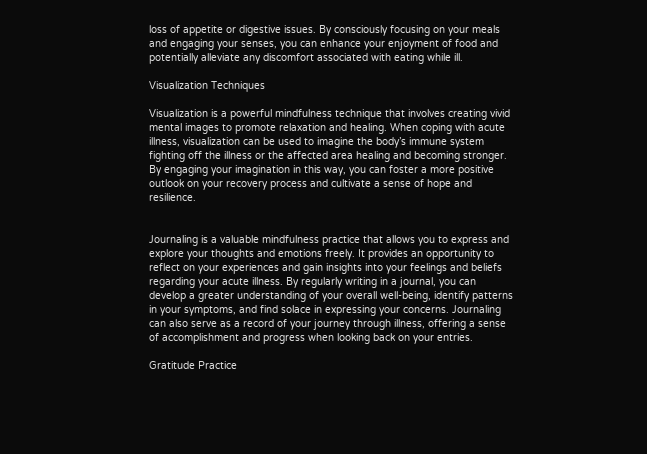loss of appetite or digestive issues. By consciously focusing on your meals and engaging your senses, you can enhance your enjoyment of food and potentially alleviate any discomfort associated with eating while ill.

Visualization Techniques

Visualization is a powerful mindfulness technique that involves creating vivid mental images to promote relaxation and healing. When coping with acute illness, visualization can be used to imagine the body’s immune system fighting off the illness or the affected area healing and becoming stronger. By engaging your imagination in this way, you can foster a more positive outlook on your recovery process and cultivate a sense of hope and resilience.


Journaling is a valuable mindfulness practice that allows you to express and explore your thoughts and emotions freely. It provides an opportunity to reflect on your experiences and gain insights into your feelings and beliefs regarding your acute illness. By regularly writing in a journal, you can develop a greater understanding of your overall well-being, identify patterns in your symptoms, and find solace in expressing your concerns. Journaling can also serve as a record of your journey through illness, offering a sense of accomplishment and progress when looking back on your entries.

Gratitude Practice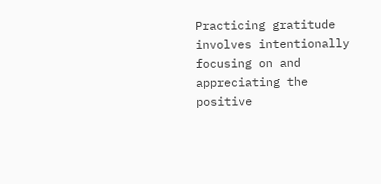Practicing gratitude involves intentionally focusing on and appreciating the positive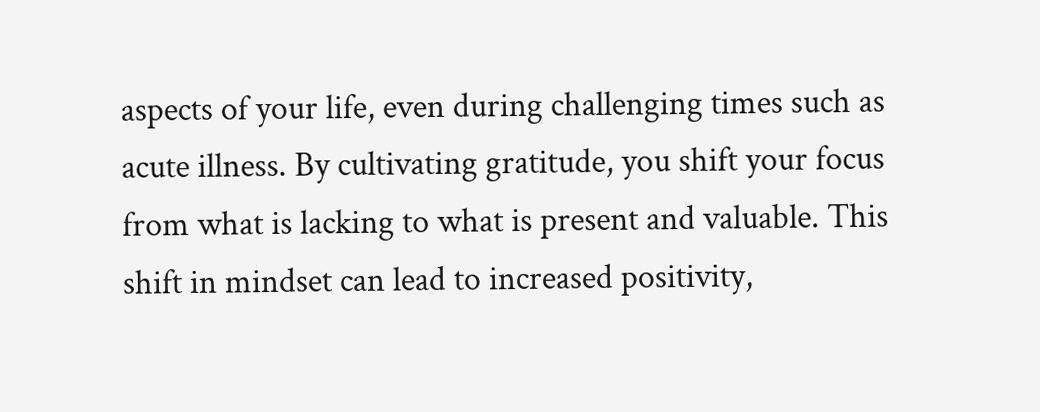aspects of your life, even during challenging times such as acute illness. By cultivating gratitude, you shift your focus from what is lacking to what is present and valuable. This shift in mindset can lead to increased positivity,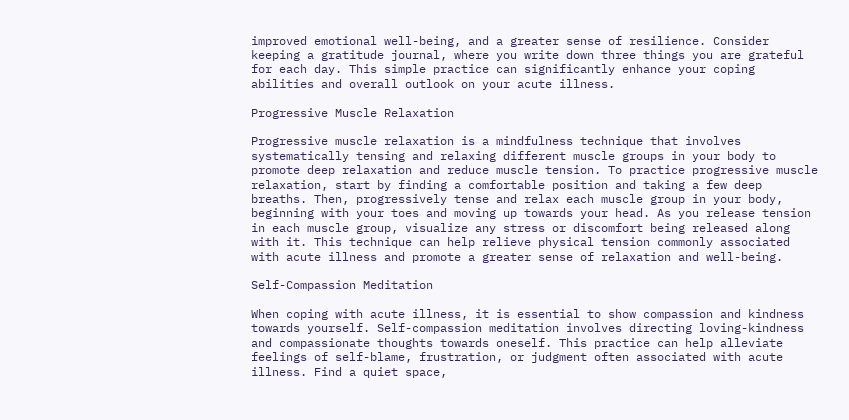improved emotional well-being, and a greater sense of resilience. Consider keeping a gratitude journal, where you write down three things you are grateful for each day. This simple practice can significantly enhance your coping abilities and overall outlook on your acute illness.

Progressive Muscle Relaxation

Progressive muscle relaxation is a mindfulness technique that involves systematically tensing and relaxing different muscle groups in your body to promote deep relaxation and reduce muscle tension. To practice progressive muscle relaxation, start by finding a comfortable position and taking a few deep breaths. Then, progressively tense and relax each muscle group in your body, beginning with your toes and moving up towards your head. As you release tension in each muscle group, visualize any stress or discomfort being released along with it. This technique can help relieve physical tension commonly associated with acute illness and promote a greater sense of relaxation and well-being.

Self-Compassion Meditation

When coping with acute illness, it is essential to show compassion and kindness towards yourself. Self-compassion meditation involves directing loving-kindness and compassionate thoughts towards oneself. This practice can help alleviate feelings of self-blame, frustration, or judgment often associated with acute illness. Find a quiet space,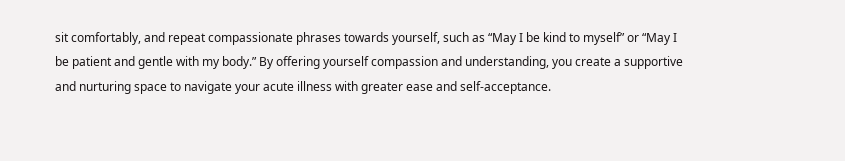sit comfortably, and repeat compassionate phrases towards yourself, such as “May I be kind to myself” or “May I be patient and gentle with my body.” By offering yourself compassion and understanding, you create a supportive and nurturing space to navigate your acute illness with greater ease and self-acceptance.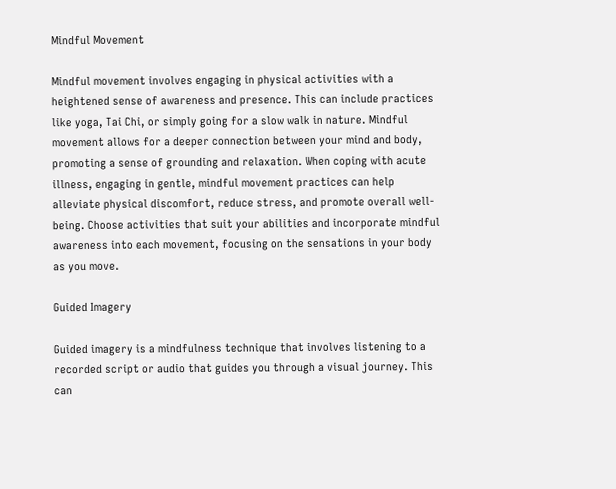Mindful Movement

Mindful movement involves engaging in physical activities with a heightened sense of awareness and presence. This can include practices like yoga, Tai Chi, or simply going for a slow walk in nature. Mindful movement allows for a deeper connection between your mind and body, promoting a sense of grounding and relaxation. When coping with acute illness, engaging in gentle, mindful movement practices can help alleviate physical discomfort, reduce stress, and promote overall well-being. Choose activities that suit your abilities and incorporate mindful awareness into each movement, focusing on the sensations in your body as you move.

Guided Imagery

Guided imagery is a mindfulness technique that involves listening to a recorded script or audio that guides you through a visual journey. This can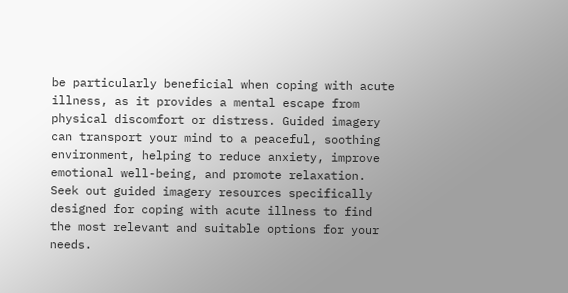be particularly beneficial when coping with acute illness, as it provides a mental escape from physical discomfort or distress. Guided imagery can transport your mind to a peaceful, soothing environment, helping to reduce anxiety, improve emotional well-being, and promote relaxation. Seek out guided imagery resources specifically designed for coping with acute illness to find the most relevant and suitable options for your needs.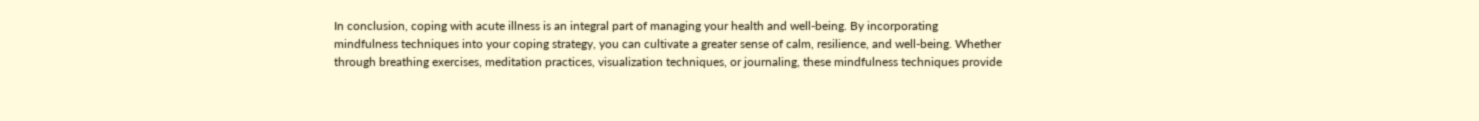In conclusion, coping with acute illness is an integral part of managing your health and well-being. By incorporating mindfulness techniques into your coping strategy, you can cultivate a greater sense of calm, resilience, and well-being. Whether through breathing exercises, meditation practices, visualization techniques, or journaling, these mindfulness techniques provide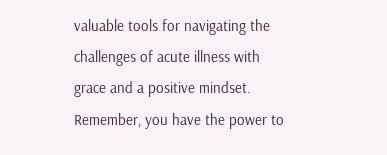valuable tools for navigating the challenges of acute illness with grace and a positive mindset. Remember, you have the power to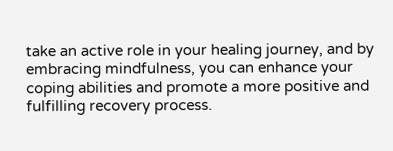take an active role in your healing journey, and by embracing mindfulness, you can enhance your coping abilities and promote a more positive and fulfilling recovery process.